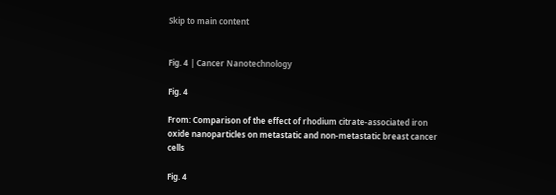Skip to main content


Fig. 4 | Cancer Nanotechnology

Fig. 4

From: Comparison of the effect of rhodium citrate-associated iron oxide nanoparticles on metastatic and non-metastatic breast cancer cells

Fig. 4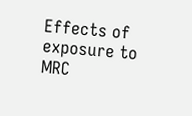Effects of exposure to MRC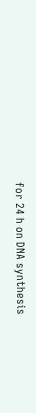for 24 h on DNA synthesis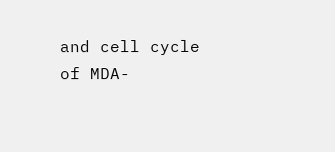and cell cycle of MDA-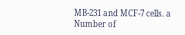MB-231 and MCF-7 cells. a Number of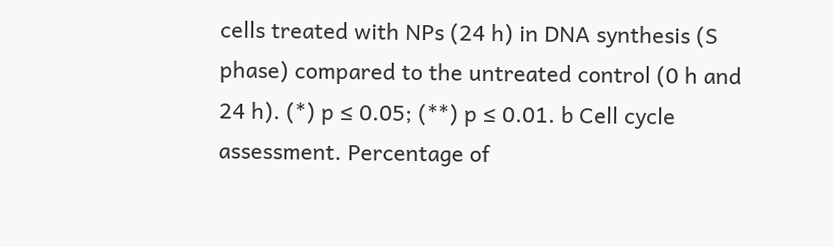cells treated with NPs (24 h) in DNA synthesis (S phase) compared to the untreated control (0 h and 24 h). (*) p ≤ 0.05; (**) p ≤ 0.01. b Cell cycle assessment. Percentage of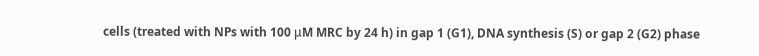cells (treated with NPs with 100 μM MRC by 24 h) in gap 1 (G1), DNA synthesis (S) or gap 2 (G2) phase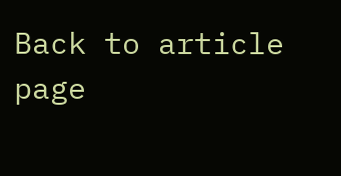Back to article page